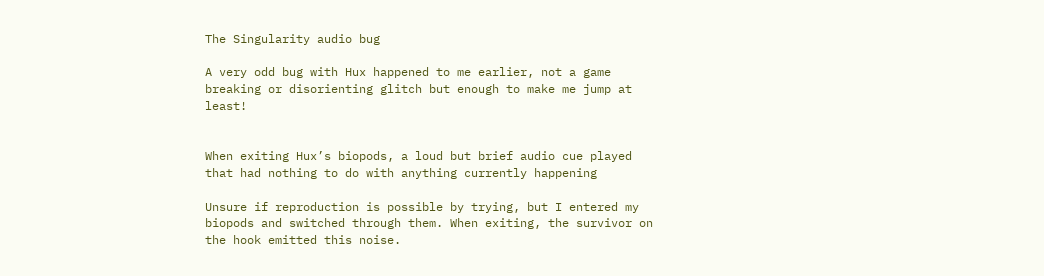The Singularity audio bug

A very odd bug with Hux happened to me earlier, not a game breaking or disorienting glitch but enough to make me jump at least!


When exiting Hux’s biopods, a loud but brief audio cue played that had nothing to do with anything currently happening

Unsure if reproduction is possible by trying, but I entered my biopods and switched through them. When exiting, the survivor on the hook emitted this noise.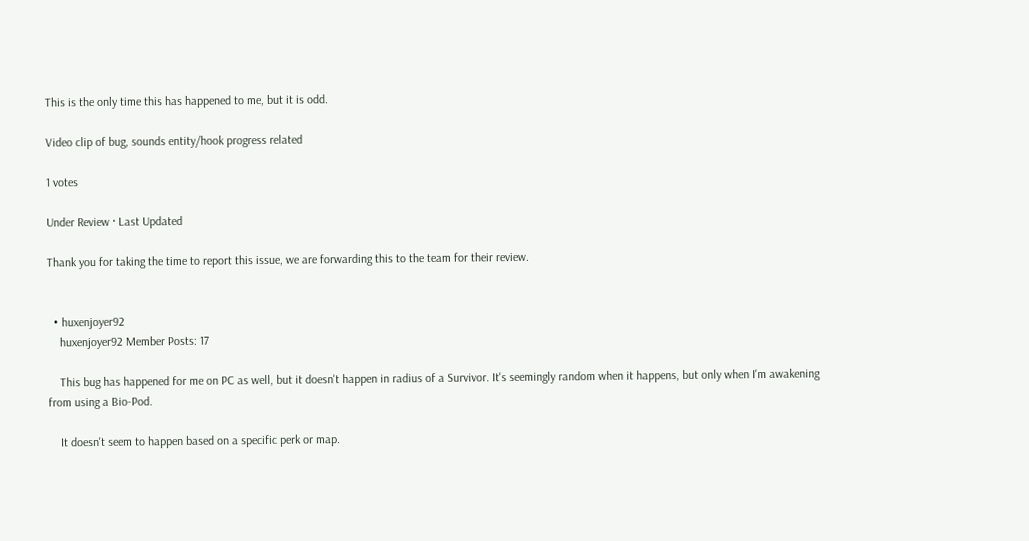This is the only time this has happened to me, but it is odd.

Video clip of bug, sounds entity/hook progress related

1 votes

Under Review · Last Updated

Thank you for taking the time to report this issue, we are forwarding this to the team for their review.


  • huxenjoyer92
    huxenjoyer92 Member Posts: 17

    This bug has happened for me on PC as well, but it doesn't happen in radius of a Survivor. It's seemingly random when it happens, but only when I'm awakening from using a Bio-Pod.

    It doesn't seem to happen based on a specific perk or map.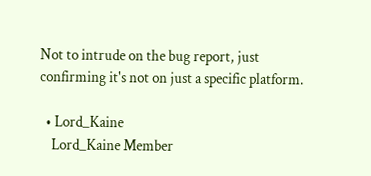Not to intrude on the bug report, just confirming it's not on just a specific platform.

  • Lord_Kaine
    Lord_Kaine Member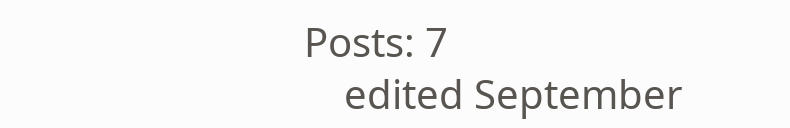Posts: 7
    edited September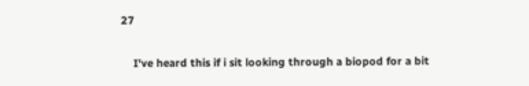27

    I've heard this if i sit looking through a biopod for a bit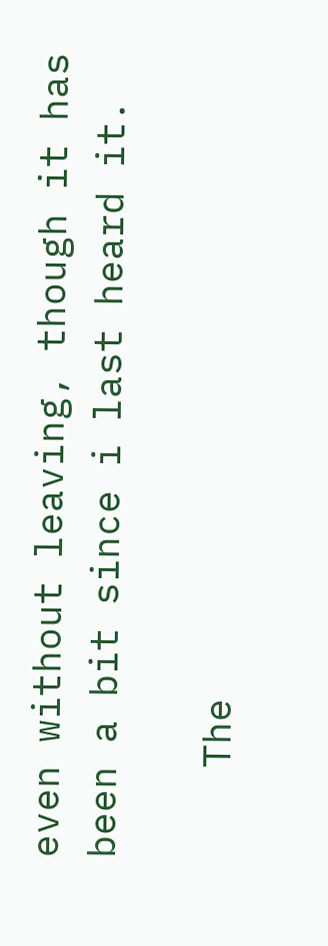even without leaving, though it has been a bit since i last heard it.

    The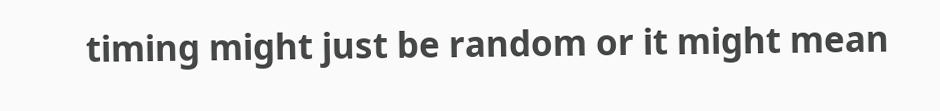timing might just be random or it might mean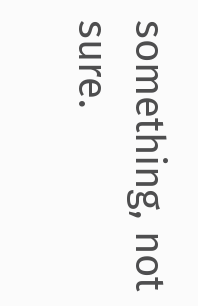something, not sure.